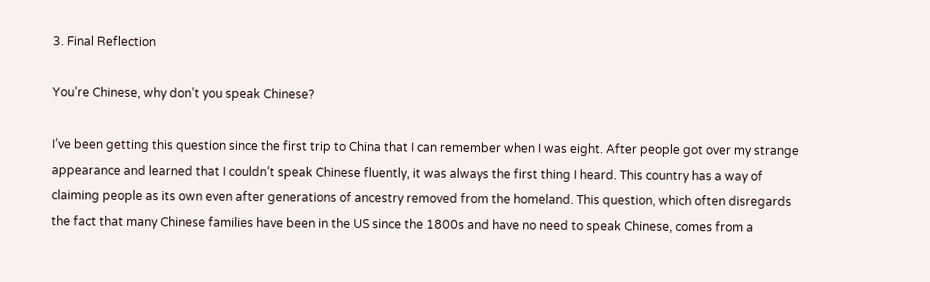3. Final Reflection

You’re Chinese, why don’t you speak Chinese?

I’ve been getting this question since the first trip to China that I can remember when I was eight. After people got over my strange appearance and learned that I couldn’t speak Chinese fluently, it was always the first thing I heard. This country has a way of claiming people as its own even after generations of ancestry removed from the homeland. This question, which often disregards the fact that many Chinese families have been in the US since the 1800s and have no need to speak Chinese, comes from a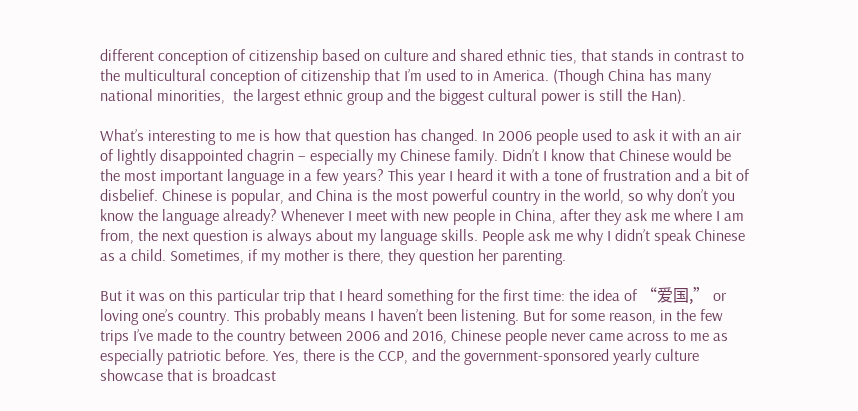different conception of citizenship based on culture and shared ethnic ties, that stands in contrast to the multicultural conception of citizenship that I’m used to in America. (Though China has many national minorities,  the largest ethnic group and the biggest cultural power is still the Han).

What’s interesting to me is how that question has changed. In 2006 people used to ask it with an air of lightly disappointed chagrin – especially my Chinese family. Didn’t I know that Chinese would be the most important language in a few years? This year I heard it with a tone of frustration and a bit of disbelief. Chinese is popular, and China is the most powerful country in the world, so why don’t you know the language already? Whenever I meet with new people in China, after they ask me where I am from, the next question is always about my language skills. People ask me why I didn’t speak Chinese as a child. Sometimes, if my mother is there, they question her parenting.

But it was on this particular trip that I heard something for the first time: the idea of “爱国,” or loving one’s country. This probably means I haven’t been listening. But for some reason, in the few trips I’ve made to the country between 2006 and 2016, Chinese people never came across to me as especially patriotic before. Yes, there is the CCP, and the government-sponsored yearly culture showcase that is broadcast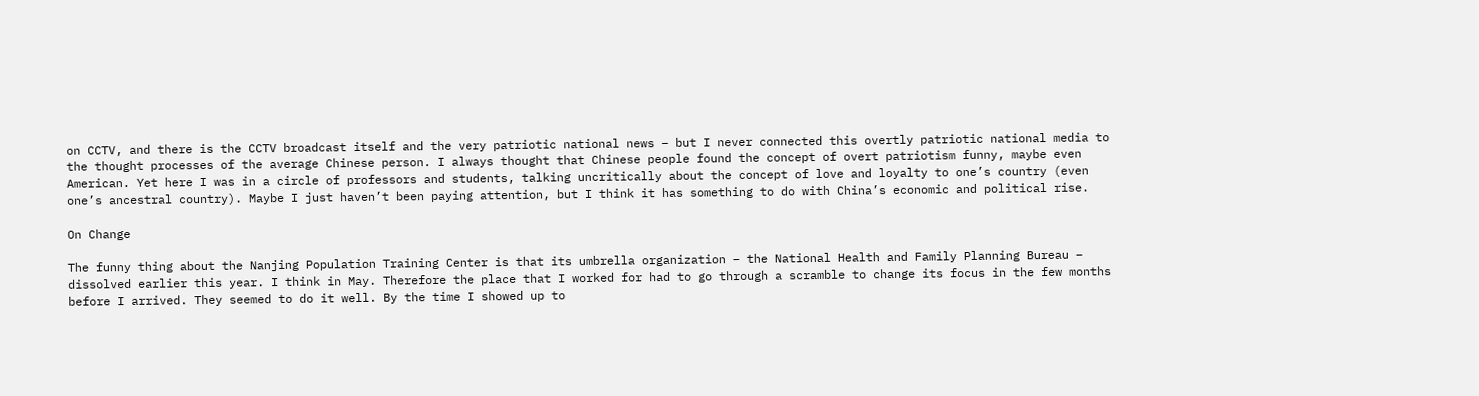on CCTV, and there is the CCTV broadcast itself and the very patriotic national news – but I never connected this overtly patriotic national media to the thought processes of the average Chinese person. I always thought that Chinese people found the concept of overt patriotism funny, maybe even American. Yet here I was in a circle of professors and students, talking uncritically about the concept of love and loyalty to one’s country (even one’s ancestral country). Maybe I just haven’t been paying attention, but I think it has something to do with China’s economic and political rise.

On Change

The funny thing about the Nanjing Population Training Center is that its umbrella organization – the National Health and Family Planning Bureau – dissolved earlier this year. I think in May. Therefore the place that I worked for had to go through a scramble to change its focus in the few months before I arrived. They seemed to do it well. By the time I showed up to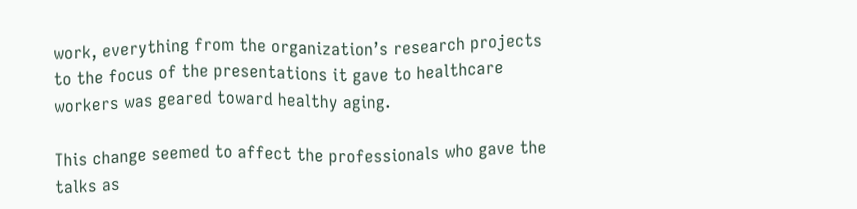work, everything from the organization’s research projects to the focus of the presentations it gave to healthcare workers was geared toward healthy aging.

This change seemed to affect the professionals who gave the talks as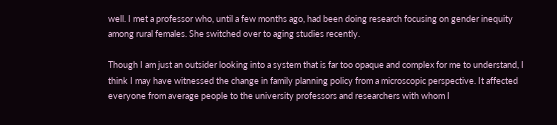well. I met a professor who, until a few months ago, had been doing research focusing on gender inequity among rural females. She switched over to aging studies recently.

Though I am just an outsider looking into a system that is far too opaque and complex for me to understand, I think I may have witnessed the change in family planning policy from a microscopic perspective. It affected everyone from average people to the university professors and researchers with whom I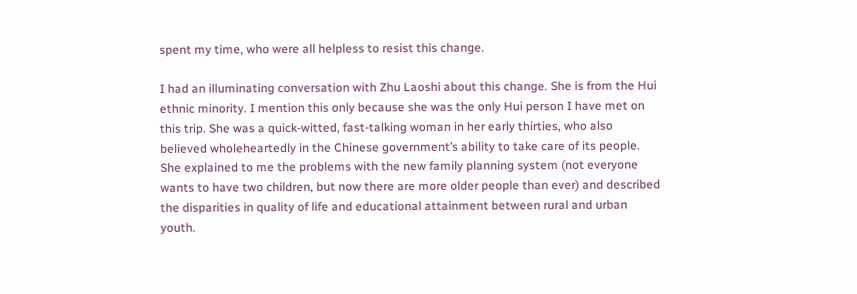spent my time, who were all helpless to resist this change.

I had an illuminating conversation with Zhu Laoshi about this change. She is from the Hui ethnic minority. I mention this only because she was the only Hui person I have met on this trip. She was a quick-witted, fast-talking woman in her early thirties, who also believed wholeheartedly in the Chinese government’s ability to take care of its people. She explained to me the problems with the new family planning system (not everyone wants to have two children, but now there are more older people than ever) and described the disparities in quality of life and educational attainment between rural and urban youth.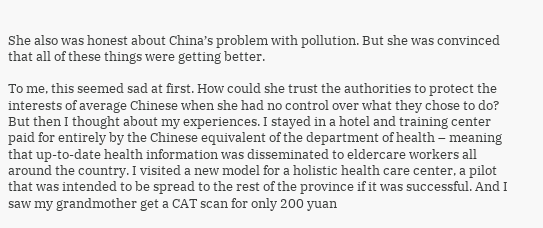She also was honest about China’s problem with pollution. But she was convinced that all of these things were getting better.

To me, this seemed sad at first. How could she trust the authorities to protect the interests of average Chinese when she had no control over what they chose to do? But then I thought about my experiences. I stayed in a hotel and training center paid for entirely by the Chinese equivalent of the department of health – meaning that up-to-date health information was disseminated to eldercare workers all around the country. I visited a new model for a holistic health care center, a pilot that was intended to be spread to the rest of the province if it was successful. And I saw my grandmother get a CAT scan for only 200 yuan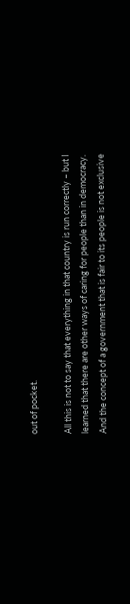out of pocket.

All this is not to say that everything in that country is run correctly – but I learned that there are other ways of caring for people than in democracy. And the concept of a government that is fair to its people is not exclusive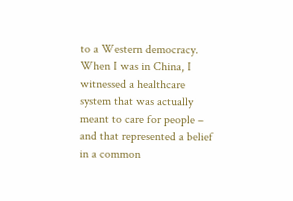to a Western democracy. When I was in China, I witnessed a healthcare system that was actually meant to care for people – and that represented a belief in a common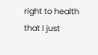right to health that I just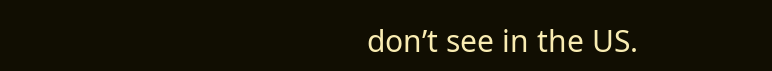don’t see in the US.